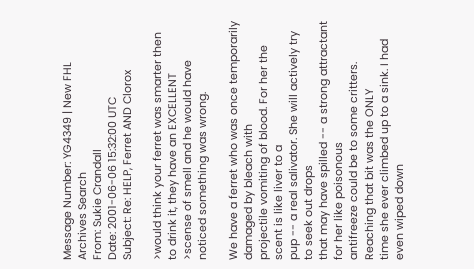Message Number: YG4349 | New FHL Archives Search
From: Sukie Crandall
Date: 2001-06-06 15:32:00 UTC
Subject: Re: HELP, Ferret AND Clorox

>would think your ferret was smarter then to drink it, they have an EXCELLENT
>scense of smell and he would have noticed something was wrong.

We have a ferret who was once temporarily damaged by bleach with
projectile vomiting of blood. For her the scent is like liver to a
pup -- a real salivator. She will actively try to seek out drops
that may have spilled -- a strong attractant for her like poisonous
antifreeze could be to some critters. Reaching that bit was the ONLY
time she ever climbed up to a sink. I had even wiped down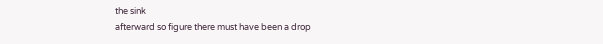the sink
afterward so figure there must have been a drop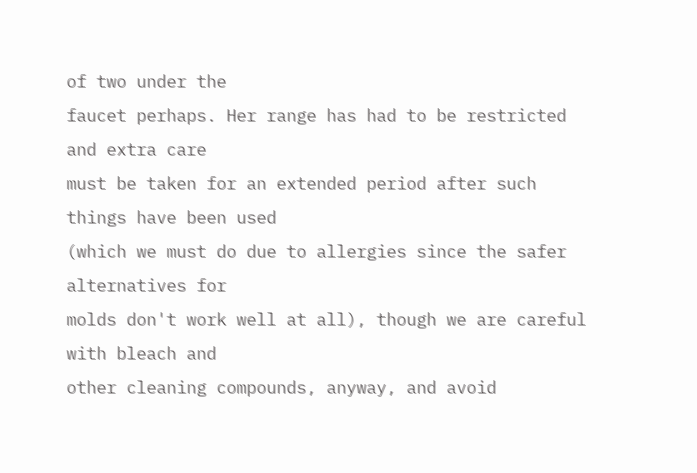of two under the
faucet perhaps. Her range has had to be restricted and extra care
must be taken for an extended period after such things have been used
(which we must do due to allergies since the safer alternatives for
molds don't work well at all), though we are careful with bleach and
other cleaning compounds, anyway, and avoid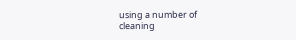using a number of
cleaning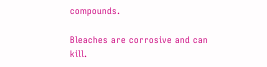compounds.

Bleaches are corrosive and can kill.